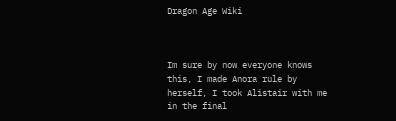Dragon Age Wiki



Im sure by now everyone knows this, I made Anora rule by herself, I took Alistair with me in the final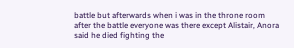battle but afterwards when i was in the throne room after the battle everyone was there except Alistair, Anora said he died fighting the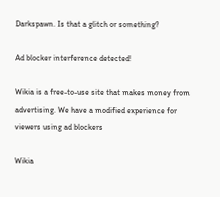Darkspawn. Is that a glitch or something?

Ad blocker interference detected!

Wikia is a free-to-use site that makes money from advertising. We have a modified experience for viewers using ad blockers

Wikia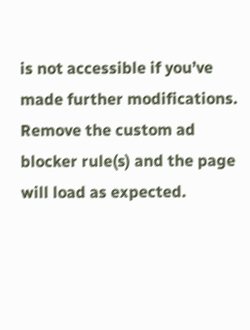is not accessible if you’ve made further modifications. Remove the custom ad blocker rule(s) and the page will load as expected.